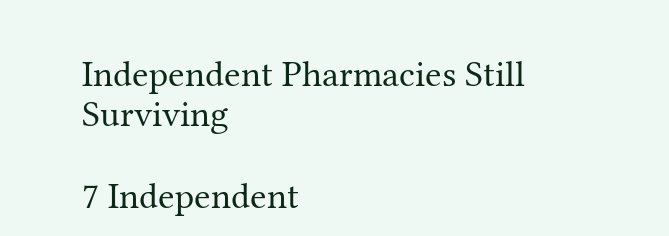Independent Pharmacies Still Surviving

7 Independent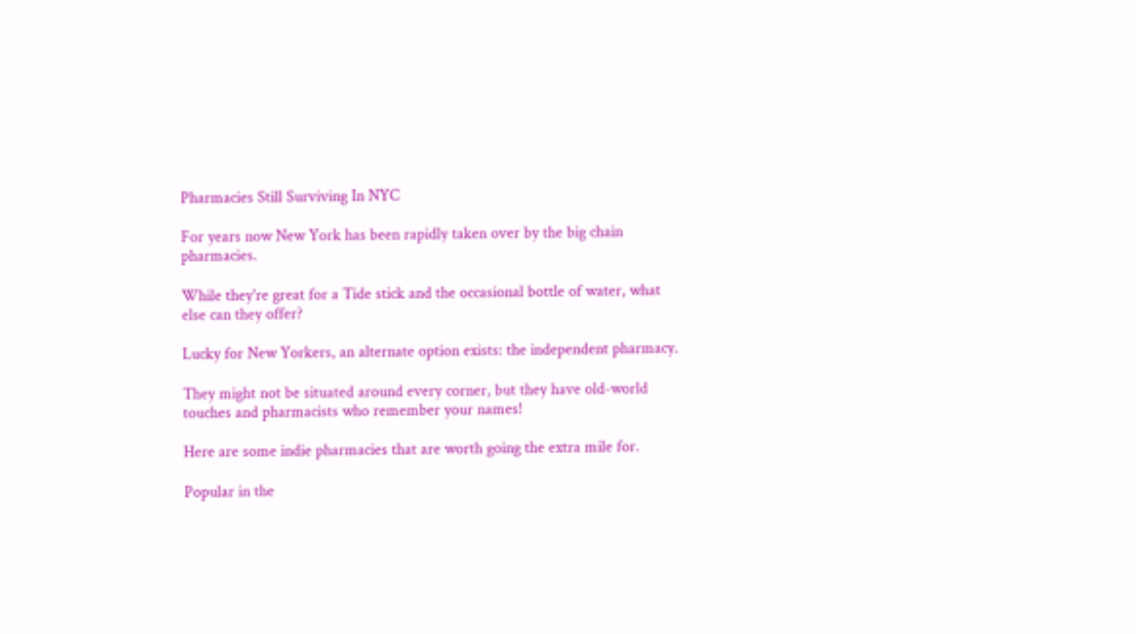Pharmacies Still Surviving In NYC

For years now New York has been rapidly taken over by the big chain pharmacies.

While they're great for a Tide stick and the occasional bottle of water, what else can they offer?

Lucky for New Yorkers, an alternate option exists: the independent pharmacy.

They might not be situated around every corner, but they have old-world touches and pharmacists who remember your names!

Here are some indie pharmacies that are worth going the extra mile for.

Popular in the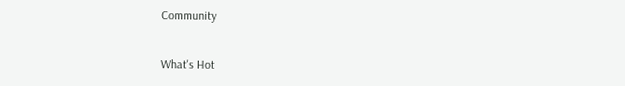Community


What's Hot